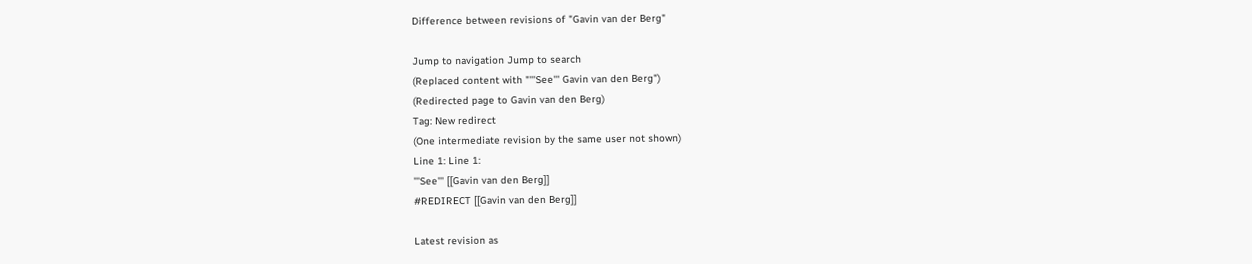Difference between revisions of "Gavin van der Berg"

Jump to navigation Jump to search
(Replaced content with "'''See''' Gavin van den Berg")
(Redirected page to Gavin van den Berg)
Tag: New redirect
(One intermediate revision by the same user not shown)
Line 1: Line 1:
'''See''' [[Gavin van den Berg]]
#REDIRECT [[Gavin van den Berg]]

Latest revision as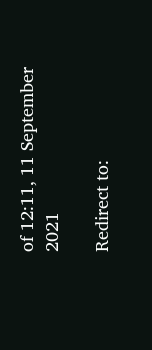of 12:11, 11 September 2021

Redirect to: